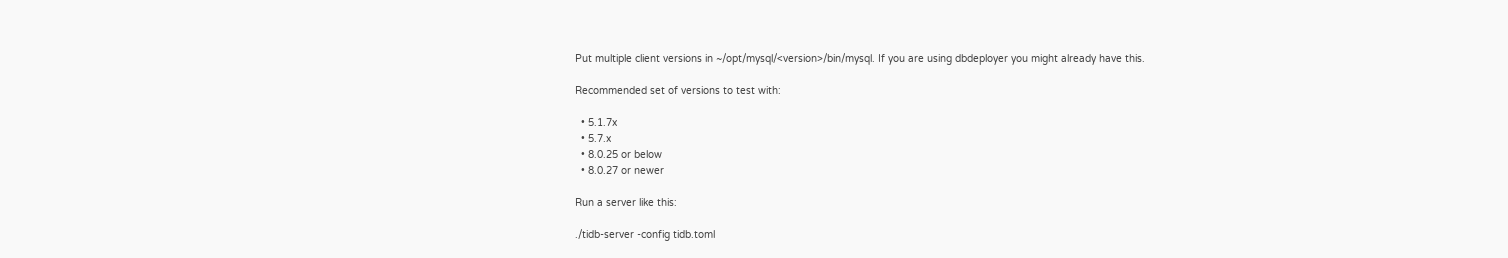Put multiple client versions in ~/opt/mysql/<version>/bin/mysql. If you are using dbdeployer you might already have this.

Recommended set of versions to test with:

  • 5.1.7x
  • 5.7.x
  • 8.0.25 or below
  • 8.0.27 or newer

Run a server like this:

./tidb-server -config tidb.toml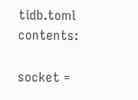tidb.toml contents:

socket =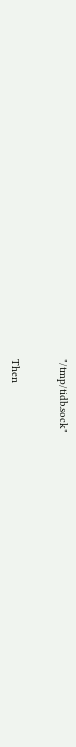"/tmp/tidb.sock"


Then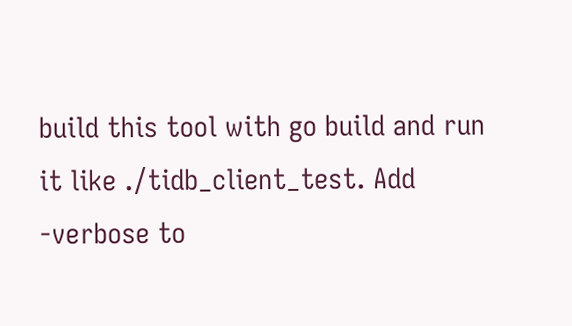build this tool with go build and run it like ./tidb_client_test. Add -verbose to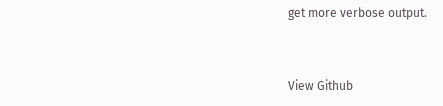get more verbose output.


View Github